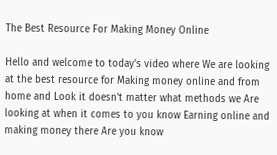The Best Resource For Making Money Online

Hello and welcome to today's video where We are looking at the best resource for Making money online and from home and Look it doesn't matter what methods we Are looking at when it comes to you know Earning online and making money there Are you know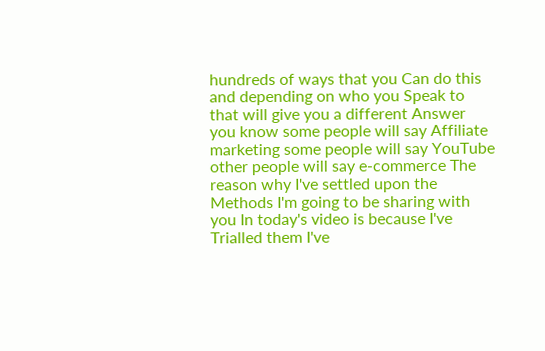hundreds of ways that you Can do this and depending on who you Speak to that will give you a different Answer you know some people will say Affiliate marketing some people will say YouTube other people will say e-commerce The reason why I've settled upon the Methods I'm going to be sharing with you In today's video is because I've Trialled them I've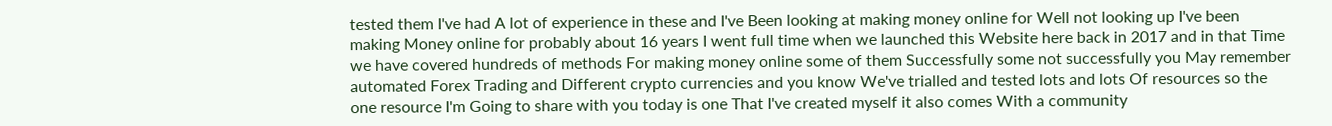tested them I've had A lot of experience in these and I've Been looking at making money online for Well not looking up I've been making Money online for probably about 16 years I went full time when we launched this Website here back in 2017 and in that Time we have covered hundreds of methods For making money online some of them Successfully some not successfully you May remember automated Forex Trading and Different crypto currencies and you know We've trialled and tested lots and lots Of resources so the one resource I'm Going to share with you today is one That I've created myself it also comes With a community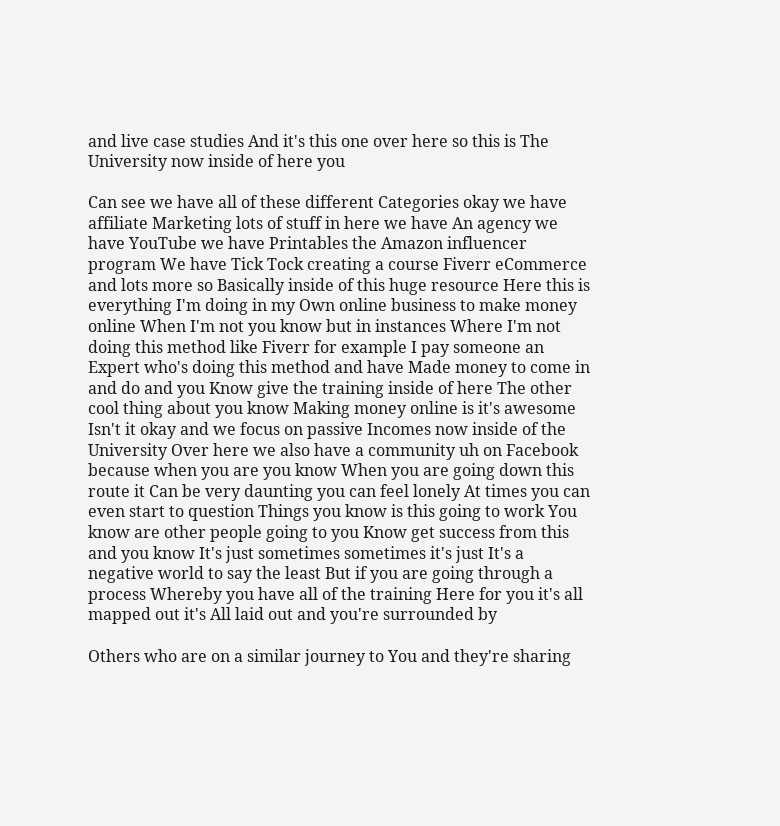and live case studies And it's this one over here so this is The University now inside of here you

Can see we have all of these different Categories okay we have affiliate Marketing lots of stuff in here we have An agency we have YouTube we have Printables the Amazon influencer program We have Tick Tock creating a course Fiverr eCommerce and lots more so Basically inside of this huge resource Here this is everything I'm doing in my Own online business to make money online When I'm not you know but in instances Where I'm not doing this method like Fiverr for example I pay someone an Expert who's doing this method and have Made money to come in and do and you Know give the training inside of here The other cool thing about you know Making money online is it's awesome Isn't it okay and we focus on passive Incomes now inside of the University Over here we also have a community uh on Facebook because when you are you know When you are going down this route it Can be very daunting you can feel lonely At times you can even start to question Things you know is this going to work You know are other people going to you Know get success from this and you know It's just sometimes sometimes it's just It's a negative world to say the least But if you are going through a process Whereby you have all of the training Here for you it's all mapped out it's All laid out and you're surrounded by

Others who are on a similar journey to You and they're sharing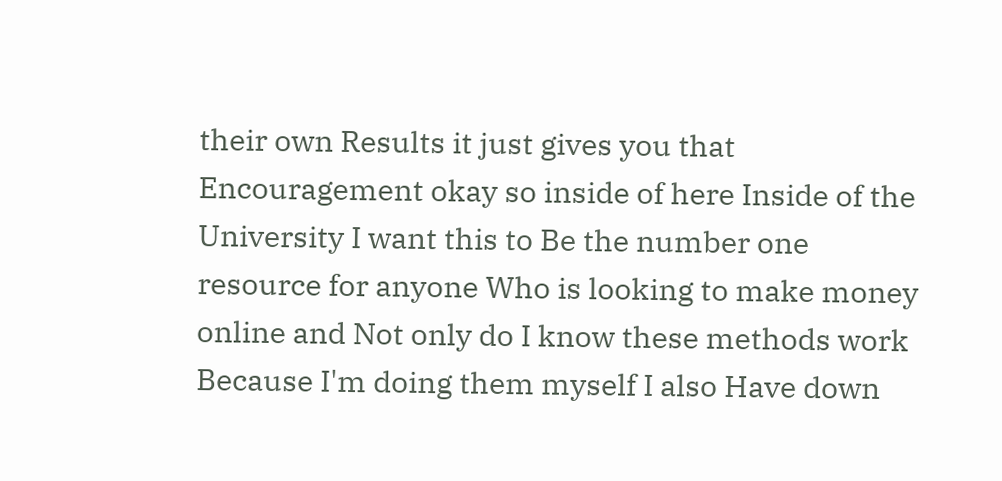their own Results it just gives you that Encouragement okay so inside of here Inside of the University I want this to Be the number one resource for anyone Who is looking to make money online and Not only do I know these methods work Because I'm doing them myself I also Have down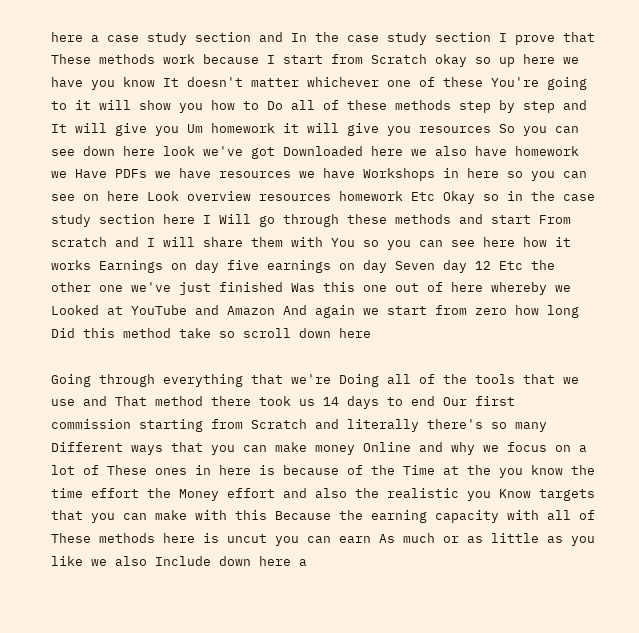here a case study section and In the case study section I prove that These methods work because I start from Scratch okay so up here we have you know It doesn't matter whichever one of these You're going to it will show you how to Do all of these methods step by step and It will give you Um homework it will give you resources So you can see down here look we've got Downloaded here we also have homework we Have PDFs we have resources we have Workshops in here so you can see on here Look overview resources homework Etc Okay so in the case study section here I Will go through these methods and start From scratch and I will share them with You so you can see here how it works Earnings on day five earnings on day Seven day 12 Etc the other one we've just finished Was this one out of here whereby we Looked at YouTube and Amazon And again we start from zero how long Did this method take so scroll down here

Going through everything that we're Doing all of the tools that we use and That method there took us 14 days to end Our first commission starting from Scratch and literally there's so many Different ways that you can make money Online and why we focus on a lot of These ones in here is because of the Time at the you know the time effort the Money effort and also the realistic you Know targets that you can make with this Because the earning capacity with all of These methods here is uncut you can earn As much or as little as you like we also Include down here a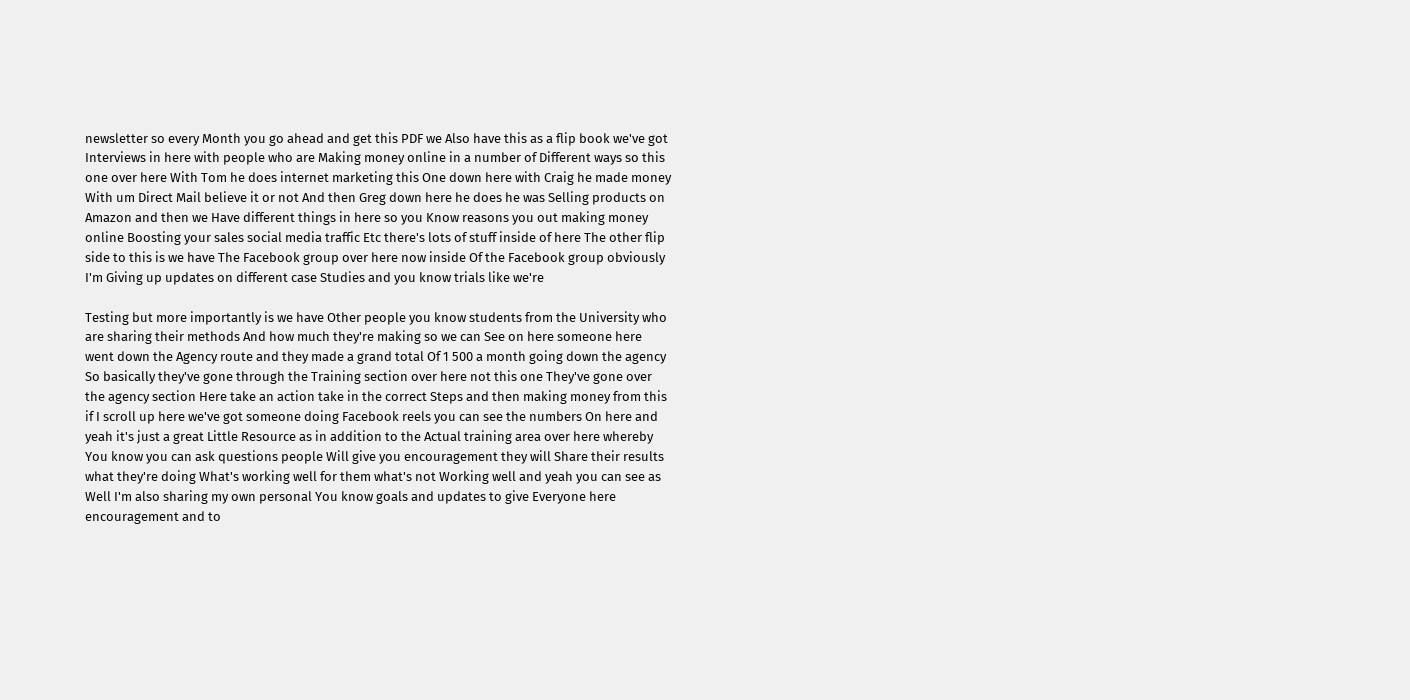newsletter so every Month you go ahead and get this PDF we Also have this as a flip book we've got Interviews in here with people who are Making money online in a number of Different ways so this one over here With Tom he does internet marketing this One down here with Craig he made money With um Direct Mail believe it or not And then Greg down here he does he was Selling products on Amazon and then we Have different things in here so you Know reasons you out making money online Boosting your sales social media traffic Etc there's lots of stuff inside of here The other flip side to this is we have The Facebook group over here now inside Of the Facebook group obviously I'm Giving up updates on different case Studies and you know trials like we're

Testing but more importantly is we have Other people you know students from the University who are sharing their methods And how much they're making so we can See on here someone here went down the Agency route and they made a grand total Of 1 500 a month going down the agency So basically they've gone through the Training section over here not this one They've gone over the agency section Here take an action take in the correct Steps and then making money from this if I scroll up here we've got someone doing Facebook reels you can see the numbers On here and yeah it's just a great Little Resource as in addition to the Actual training area over here whereby You know you can ask questions people Will give you encouragement they will Share their results what they're doing What's working well for them what's not Working well and yeah you can see as Well I'm also sharing my own personal You know goals and updates to give Everyone here encouragement and to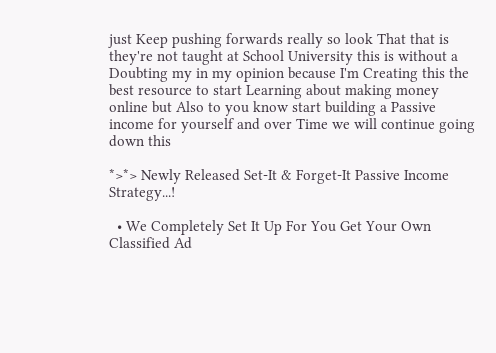just Keep pushing forwards really so look That that is they're not taught at School University this is without a Doubting my in my opinion because I'm Creating this the best resource to start Learning about making money online but Also to you know start building a Passive income for yourself and over Time we will continue going down this

*>*> Newly Released Set-It & Forget-It Passive Income Strategy...!

  • We Completely Set It Up For You Get Your Own Classified Ad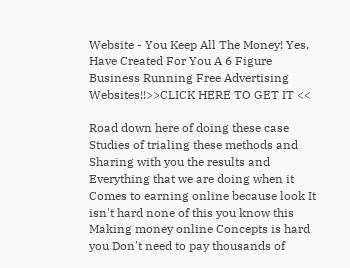Website - You Keep All The Money! Yes, Have Created For You A 6 Figure Business Running Free Advertising Websites!!>>CLICK HERE TO GET IT <<

Road down here of doing these case Studies of trialing these methods and Sharing with you the results and Everything that we are doing when it Comes to earning online because look It isn't hard none of this you know this Making money online Concepts is hard you Don't need to pay thousands of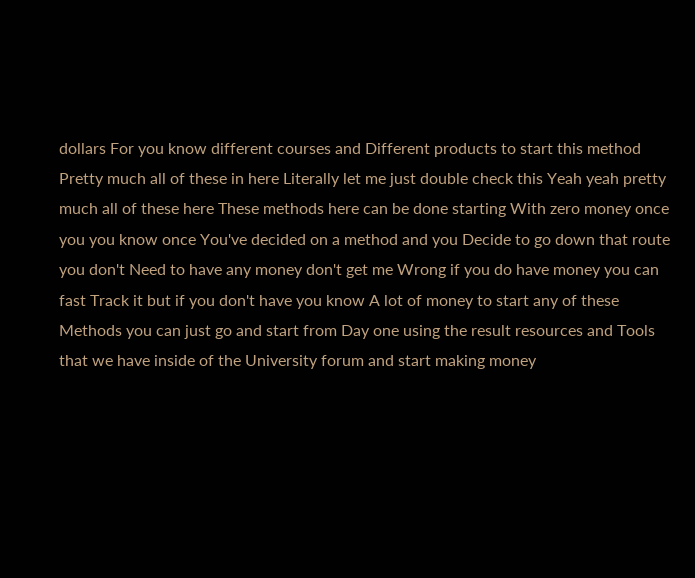dollars For you know different courses and Different products to start this method Pretty much all of these in here Literally let me just double check this Yeah yeah pretty much all of these here These methods here can be done starting With zero money once you you know once You've decided on a method and you Decide to go down that route you don't Need to have any money don't get me Wrong if you do have money you can fast Track it but if you don't have you know A lot of money to start any of these Methods you can just go and start from Day one using the result resources and Tools that we have inside of the University forum and start making money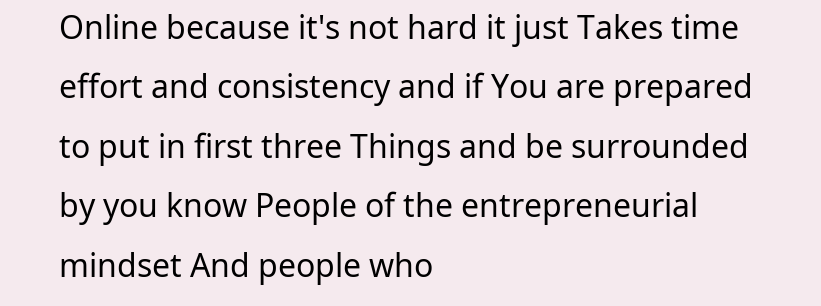Online because it's not hard it just Takes time effort and consistency and if You are prepared to put in first three Things and be surrounded by you know People of the entrepreneurial mindset And people who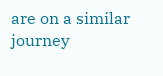are on a similar journey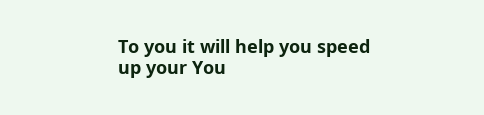To you it will help you speed up your You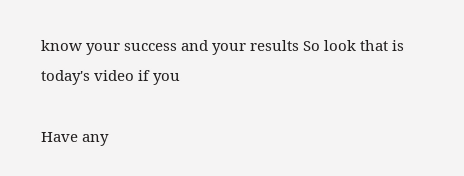know your success and your results So look that is today's video if you

Have any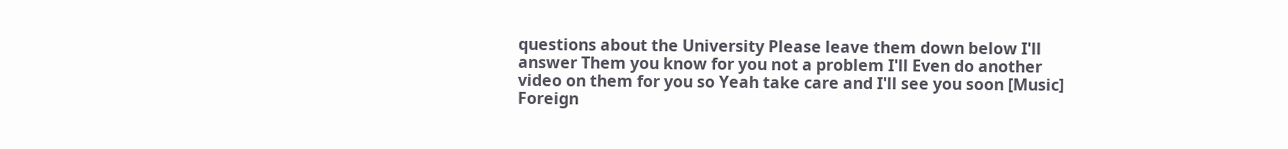questions about the University Please leave them down below I'll answer Them you know for you not a problem I'll Even do another video on them for you so Yeah take care and I'll see you soon [Music] Foreign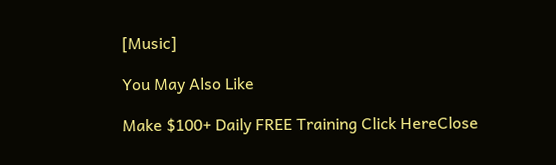[Music]

You May Also Like

Make $100+ Daily FREE Training Click HereClose